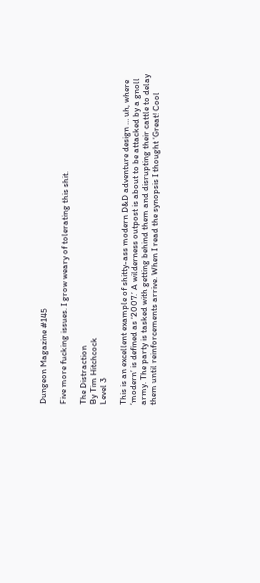Dungeon Magazine #145

Five more fucking issues. I grow weary of tolerating this shit.

The Distraction
By Tim Hitchcock
Level 3

This is an excellent example of shitty-ass modern D&D adventure design … uh, where ‘modern’ is defined as ‘2007.’ A wilderness outpost is about to be attacked by a gnoll army. The party is tasked with getting behind them and disrupting their cattle to delay them until reinforcements arrive. When I read the synopsis I thought ‘Great! Cool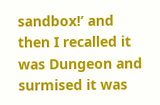sandbox!’ and then I recalled it was Dungeon and surmised it was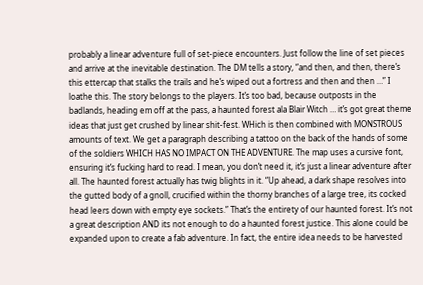probably a linear adventure full of set-piece encounters. Just follow the line of set pieces and arrive at the inevitable destination. The DM tells a story, “and then, and then, there’s this ettercap that stalks the trails and he’s wiped out a fortress and then and then …” I loathe this. The story belongs to the players. It’s too bad, because outposts in the badlands, heading em off at the pass, a haunted forest ala Blair Witch … it’s got great theme ideas that just get crushed by linear shit-fest. WHich is then combined with MONSTROUS amounts of text. We get a paragraph describing a tattoo on the back of the hands of some of the soldiers WHICH HAS NO IMPACT ON THE ADVENTURE. The map uses a cursive font, ensuring it’s fucking hard to read. I mean, you don’t need it, it’s just a linear adventure after all. The haunted forest actually has twig blights in it. “Up ahead, a dark shape resolves into the gutted body of a gnoll, crucified within the thorny branches of a large tree, its cocked head leers down with empty eye sockets.” That’s the entirety of our haunted forest. It’s not a great description AND its not enough to do a haunted forest justice. This alone could be expanded upon to create a fab adventure. In fact, the entire idea needs to be harvested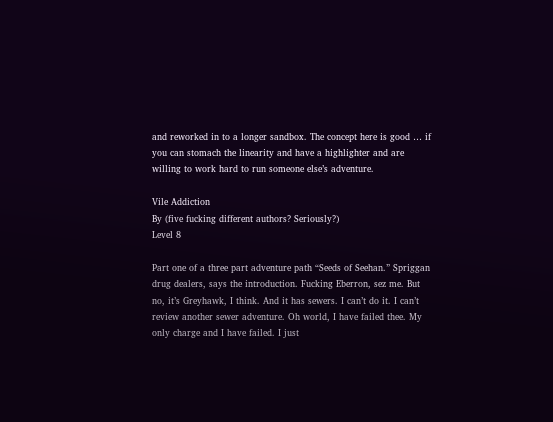and reworked in to a longer sandbox. The concept here is good … if you can stomach the linearity and have a highlighter and are willing to work hard to run someone else’s adventure.

Vile Addiction
By (five fucking different authors? Seriously?)
Level 8

Part one of a three part adventure path “Seeds of Seehan.” Spriggan drug dealers, says the introduction. Fucking Eberron, sez me. But no, it’s Greyhawk, I think. And it has sewers. I can’t do it. I can’t review another sewer adventure. Oh world, I have failed thee. My only charge and I have failed. I just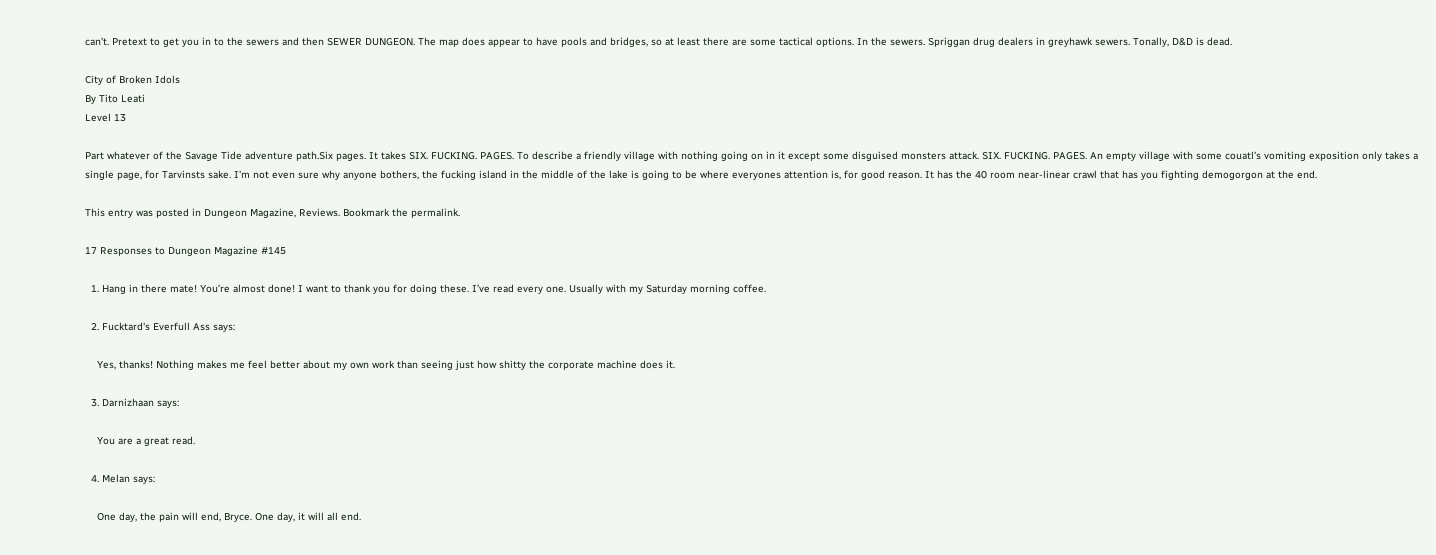can’t. Pretext to get you in to the sewers and then SEWER DUNGEON. The map does appear to have pools and bridges, so at least there are some tactical options. In the sewers. Spriggan drug dealers in greyhawk sewers. Tonally, D&D is dead.

City of Broken Idols
By Tito Leati
Level 13

Part whatever of the Savage Tide adventure path.Six pages. It takes SIX. FUCKING. PAGES. To describe a friendly village with nothing going on in it except some disguised monsters attack. SIX. FUCKING. PAGES. An empty village with some couatl’s vomiting exposition only takes a single page, for Tarvinsts sake. I’m not even sure why anyone bothers, the fucking island in the middle of the lake is going to be where everyones attention is, for good reason. It has the 40 room near-linear crawl that has you fighting demogorgon at the end.

This entry was posted in Dungeon Magazine, Reviews. Bookmark the permalink.

17 Responses to Dungeon Magazine #145

  1. Hang in there mate! You’re almost done! I want to thank you for doing these. I’ve read every one. Usually with my Saturday morning coffee.

  2. Fucktard's Everfull Ass says:

    Yes, thanks! Nothing makes me feel better about my own work than seeing just how shitty the corporate machine does it.

  3. Darnizhaan says:

    You are a great read.

  4. Melan says:

    One day, the pain will end, Bryce. One day, it will all end.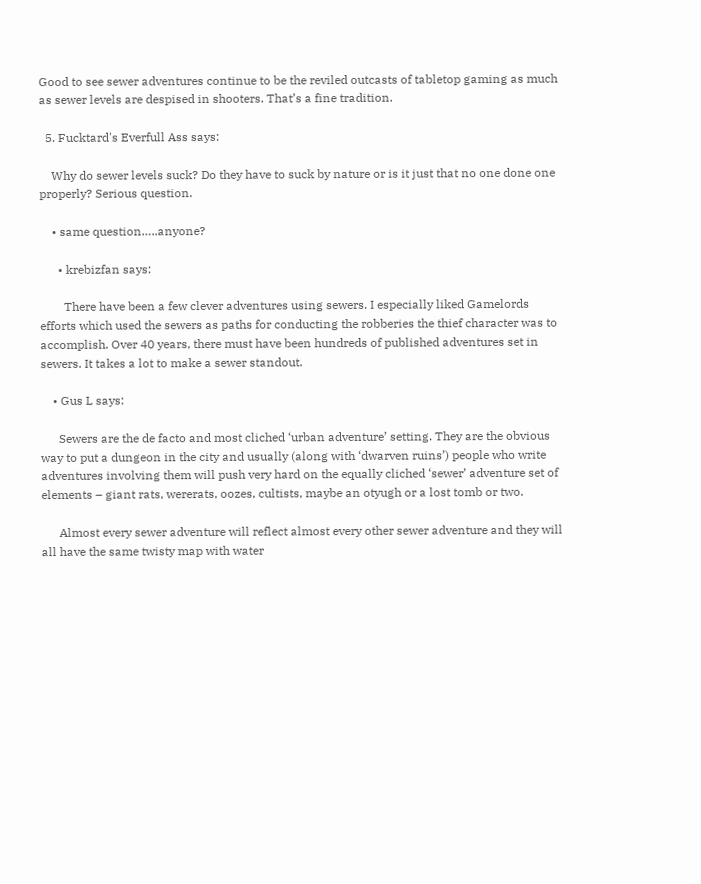Good to see sewer adventures continue to be the reviled outcasts of tabletop gaming as much as sewer levels are despised in shooters. That’s a fine tradition.

  5. Fucktard's Everfull Ass says:

    Why do sewer levels suck? Do they have to suck by nature or is it just that no one done one properly? Serious question.

    • same question…..anyone?

      • krebizfan says:

        There have been a few clever adventures using sewers. I especially liked Gamelords efforts which used the sewers as paths for conducting the robberies the thief character was to accomplish. Over 40 years, there must have been hundreds of published adventures set in sewers. It takes a lot to make a sewer standout.

    • Gus L says:

      Sewers are the de facto and most cliched ‘urban adventure’ setting. They are the obvious way to put a dungeon in the city and usually (along with ‘dwarven ruins’) people who write adventures involving them will push very hard on the equally cliched ‘sewer’ adventure set of elements – giant rats, wererats, oozes, cultists, maybe an otyugh or a lost tomb or two.

      Almost every sewer adventure will reflect almost every other sewer adventure and they will all have the same twisty map with water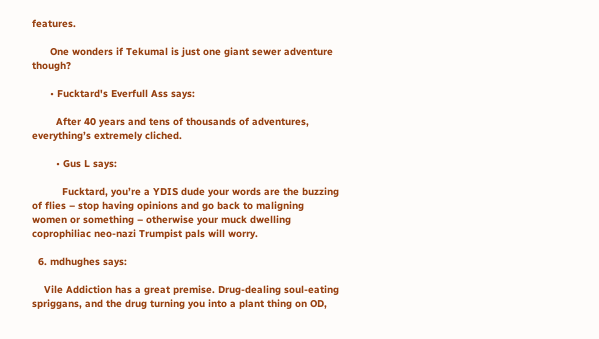features.

      One wonders if Tekumal is just one giant sewer adventure though?

      • Fucktard's Everfull Ass says:

        After 40 years and tens of thousands of adventures, everything’s extremely cliched.

        • Gus L says:

          Fucktard, you’re a YDIS dude your words are the buzzing of flies – stop having opinions and go back to maligning women or something – otherwise your muck dwelling coprophiliac neo-nazi Trumpist pals will worry.

  6. mdhughes says:

    Vile Addiction has a great premise. Drug-dealing soul-eating spriggans, and the drug turning you into a plant thing on OD,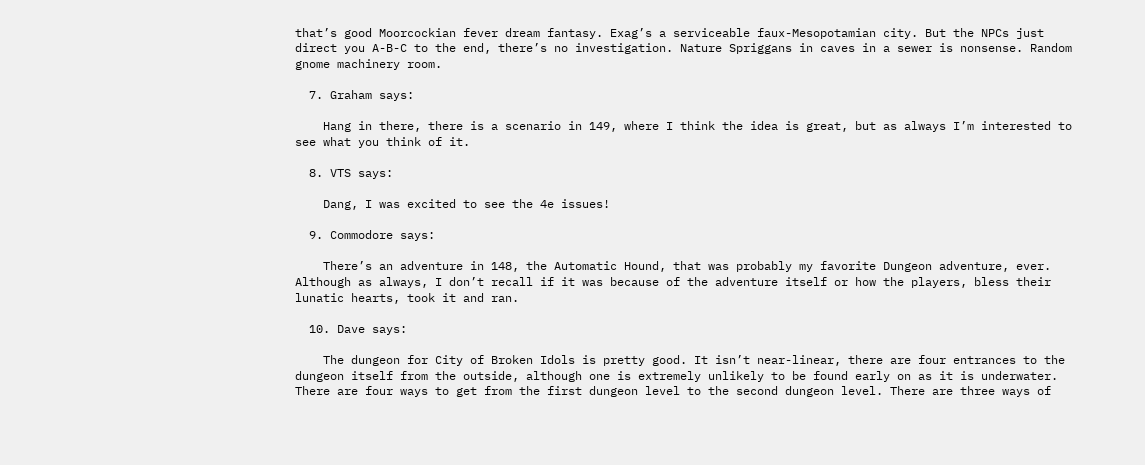that’s good Moorcockian fever dream fantasy. Exag’s a serviceable faux-Mesopotamian city. But the NPCs just direct you A-B-C to the end, there’s no investigation. Nature Spriggans in caves in a sewer is nonsense. Random gnome machinery room.

  7. Graham says:

    Hang in there, there is a scenario in 149, where I think the idea is great, but as always I’m interested to see what you think of it.

  8. VTS says:

    Dang, I was excited to see the 4e issues!

  9. Commodore says:

    There’s an adventure in 148, the Automatic Hound, that was probably my favorite Dungeon adventure, ever. Although as always, I don’t recall if it was because of the adventure itself or how the players, bless their lunatic hearts, took it and ran.

  10. Dave says:

    The dungeon for City of Broken Idols is pretty good. It isn’t near-linear, there are four entrances to the dungeon itself from the outside, although one is extremely unlikely to be found early on as it is underwater. There are four ways to get from the first dungeon level to the second dungeon level. There are three ways of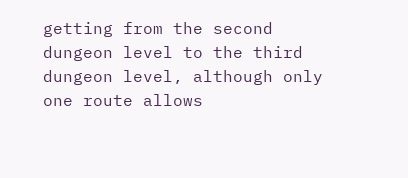getting from the second dungeon level to the third dungeon level, although only one route allows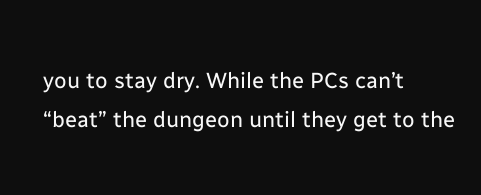you to stay dry. While the PCs can’t “beat” the dungeon until they get to the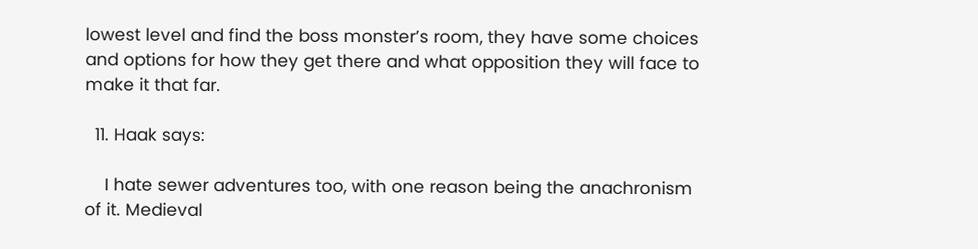lowest level and find the boss monster’s room, they have some choices and options for how they get there and what opposition they will face to make it that far.

  11. Haak says:

    I hate sewer adventures too, with one reason being the anachronism of it. Medieval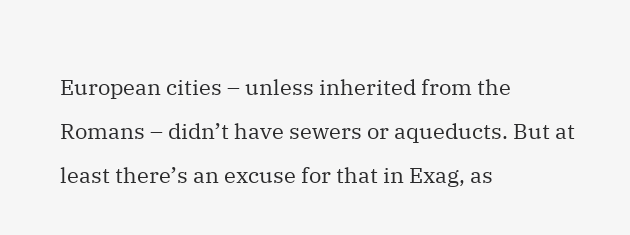European cities – unless inherited from the Romans – didn’t have sewers or aqueducts. But at least there’s an excuse for that in Exag, as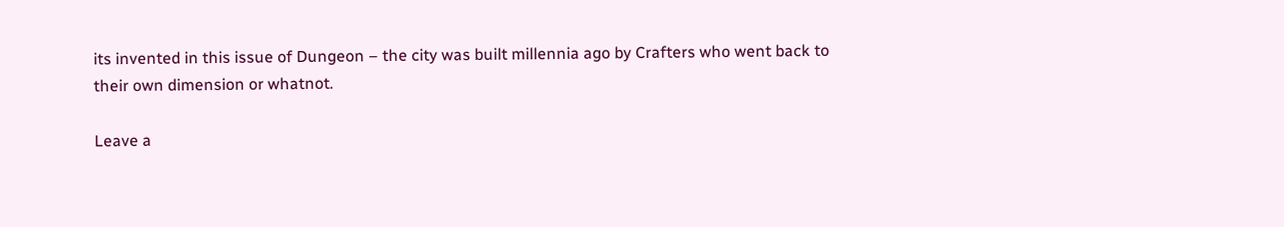its invented in this issue of Dungeon – the city was built millennia ago by Crafters who went back to their own dimension or whatnot.

Leave a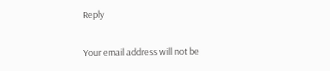Reply

Your email address will not be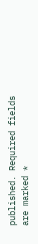published. Required fields are marked *